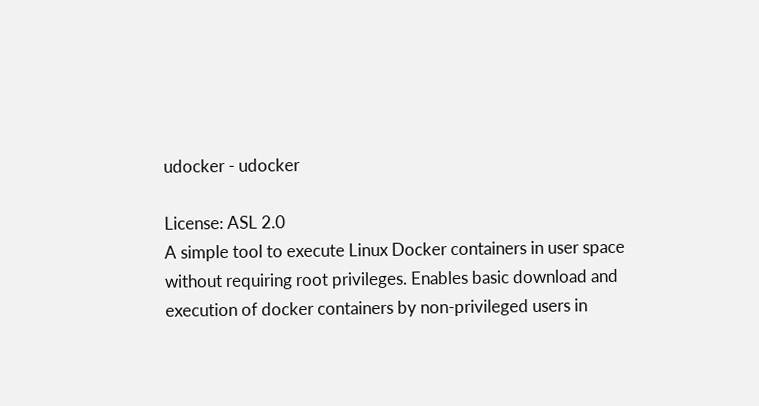udocker - udocker

License: ASL 2.0
A simple tool to execute Linux Docker containers in user space without requiring root privileges. Enables basic download and execution of docker containers by non-privileged users in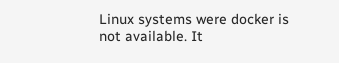Linux systems were docker is not available. It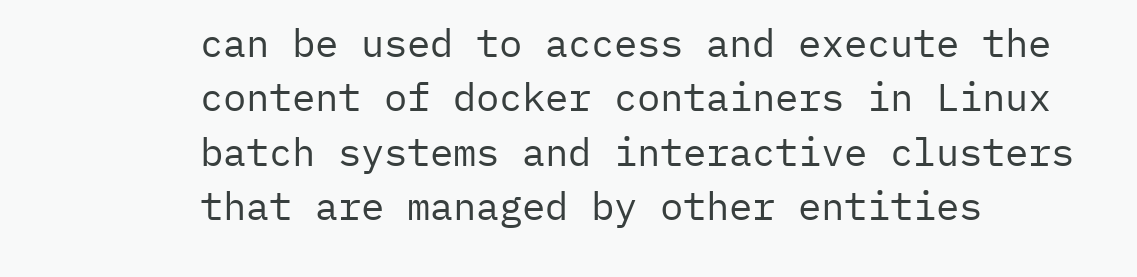can be used to access and execute the content of docker containers in Linux batch systems and interactive clusters that are managed by other entities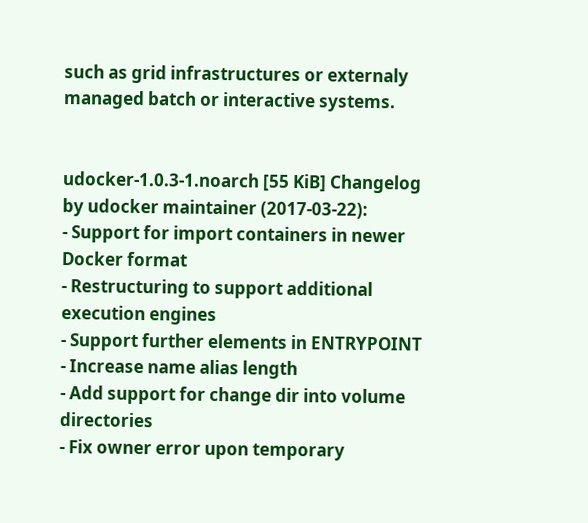such as grid infrastructures or externaly managed batch or interactive systems.


udocker-1.0.3-1.noarch [55 KiB] Changelog by udocker maintainer (2017-03-22):
- Support for import containers in newer Docker format
- Restructuring to support additional execution engines
- Support further elements in ENTRYPOINT
- Increase name alias length
- Add support for change dir into volume directories
- Fix owner error upon temporary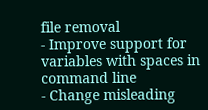file removal
- Improve support for variables with spaces in command line
- Change misleading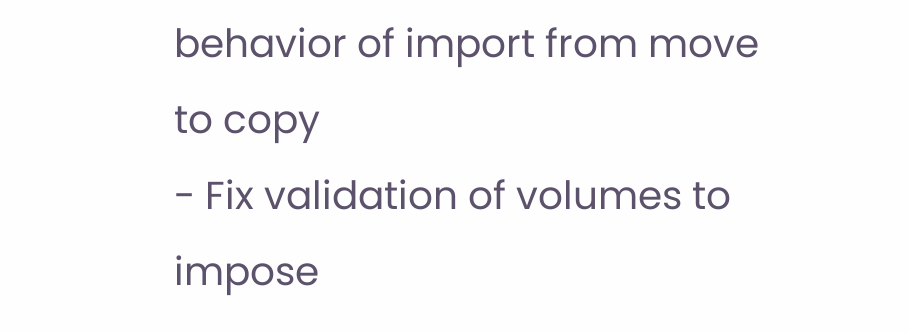behavior of import from move to copy
- Fix validation of volumes to impose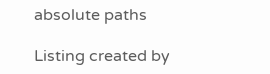absolute paths

Listing created by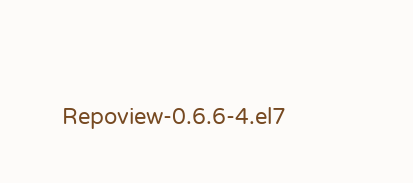Repoview-0.6.6-4.el7